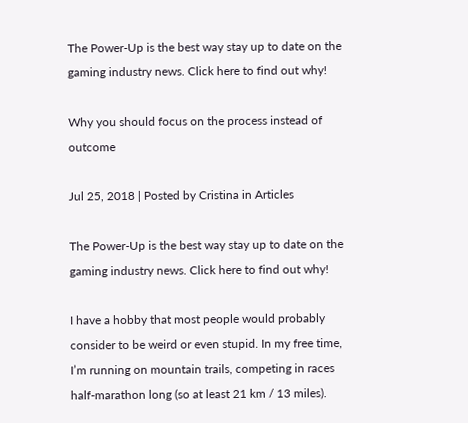The Power-Up is the best way stay up to date on the gaming industry news. Click here to find out why!

Why you should focus on the process instead of outcome

Jul 25, 2018 | Posted by Cristina in Articles

The Power-Up is the best way stay up to date on the gaming industry news. Click here to find out why!

I have a hobby that most people would probably consider to be weird or even stupid. In my free time, I’m running on mountain trails, competing in races half-marathon long (so at least 21 km / 13 miles).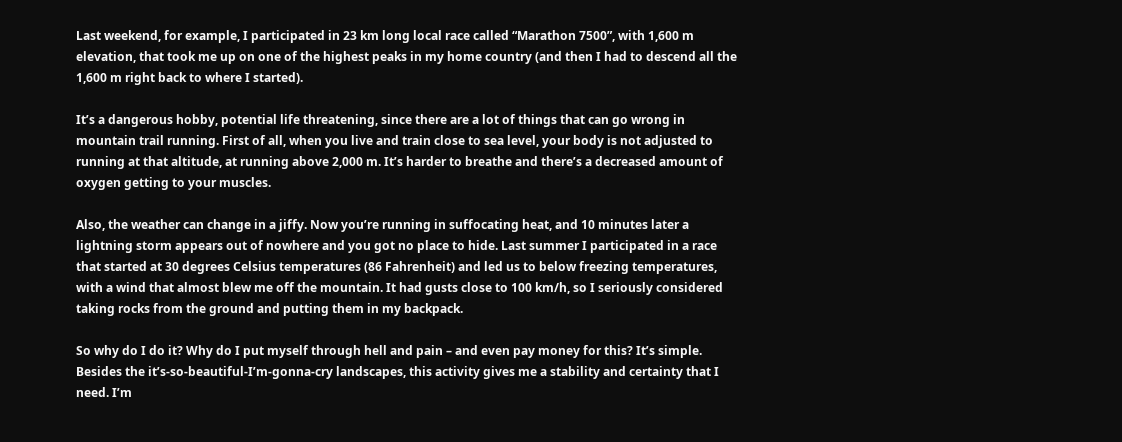Last weekend, for example, I participated in 23 km long local race called “Marathon 7500”, with 1,600 m elevation, that took me up on one of the highest peaks in my home country (and then I had to descend all the 1,600 m right back to where I started).

It’s a dangerous hobby, potential life threatening, since there are a lot of things that can go wrong in mountain trail running. First of all, when you live and train close to sea level, your body is not adjusted to running at that altitude, at running above 2,000 m. It’s harder to breathe and there’s a decreased amount of oxygen getting to your muscles.

Also, the weather can change in a jiffy. Now you’re running in suffocating heat, and 10 minutes later a lightning storm appears out of nowhere and you got no place to hide. Last summer I participated in a race that started at 30 degrees Celsius temperatures (86 Fahrenheit) and led us to below freezing temperatures, with a wind that almost blew me off the mountain. It had gusts close to 100 km/h, so I seriously considered taking rocks from the ground and putting them in my backpack.

So why do I do it? Why do I put myself through hell and pain – and even pay money for this? It’s simple. Besides the it’s-so-beautiful-I’m-gonna-cry landscapes, this activity gives me a stability and certainty that I need. I’m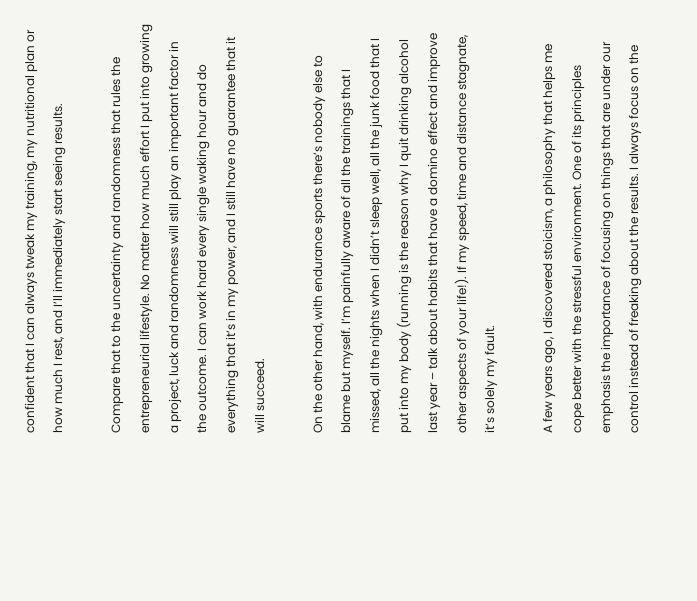confident that I can always tweak my training, my nutritional plan or how much I rest, and I’ll immediately start seeing results.

Compare that to the uncertainty and randomness that rules the entrepreneurial lifestyle. No matter how much effort I put into growing a project, luck and randomness will still play an important factor in the outcome. I can work hard every single waking hour and do everything that it’s in my power, and I still have no guarantee that it will succeed.

On the other hand, with endurance sports there’s nobody else to blame but myself. I’m painfully aware of all the trainings that I missed, all the nights when I didn’t sleep well, all the junk food that I put into my body (running is the reason why I quit drinking alcohol last year – talk about habits that have a domino effect and improve other aspects of your life!). If my speed, time and distance stagnate, it’s solely my fault.

A few years ago, I discovered stoicism, a philosophy that helps me cope better with the stressful environment. One of its principles emphasis the importance of focusing on things that are under our control instead of freaking about the results. I always focus on the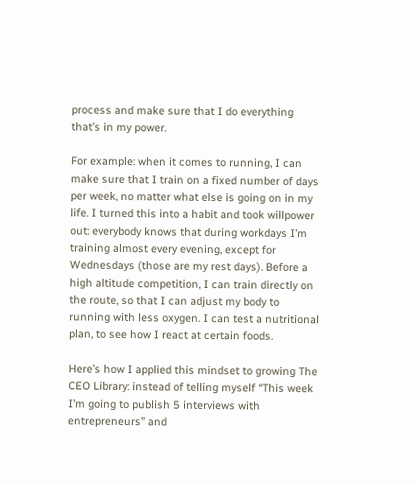process and make sure that I do everything that’s in my power.

For example: when it comes to running, I can make sure that I train on a fixed number of days per week, no matter what else is going on in my life. I turned this into a habit and took willpower out: everybody knows that during workdays I’m training almost every evening, except for Wednesdays (those are my rest days). Before a high altitude competition, I can train directly on the route, so that I can adjust my body to running with less oxygen. I can test a nutritional plan, to see how I react at certain foods.

Here’s how I applied this mindset to growing The CEO Library: instead of telling myself “This week I’m going to publish 5 interviews with entrepreneurs” and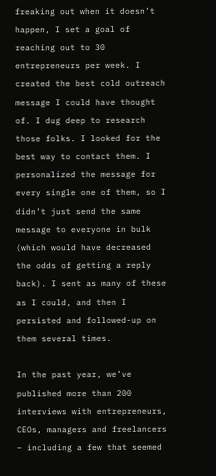freaking out when it doesn’t happen, I set a goal of reaching out to 30 entrepreneurs per week. I created the best cold outreach message I could have thought of. I dug deep to research those folks. I looked for the best way to contact them. I personalized the message for every single one of them, so I didn’t just send the same message to everyone in bulk (which would have decreased the odds of getting a reply back). I sent as many of these as I could, and then I persisted and followed-up on them several times.

In the past year, we’ve published more than 200 interviews with entrepreneurs, CEOs, managers and freelancers – including a few that seemed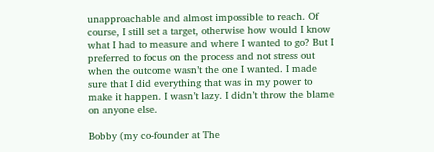unapproachable and almost impossible to reach. Of course, I still set a target, otherwise how would I know what I had to measure and where I wanted to go? But I preferred to focus on the process and not stress out when the outcome wasn’t the one I wanted. I made sure that I did everything that was in my power to make it happen. I wasn’t lazy. I didn’t throw the blame on anyone else.

Bobby (my co-founder at The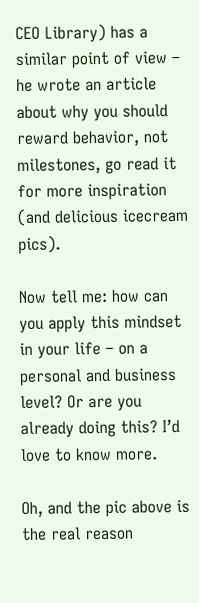CEO Library) has a similar point of view – he wrote an article about why you should reward behavior, not milestones, go read it for more inspiration (and delicious icecream pics).

Now tell me: how can you apply this mindset in your life – on a personal and business level? Or are you already doing this? I’d love to know more.

Oh, and the pic above is the real reason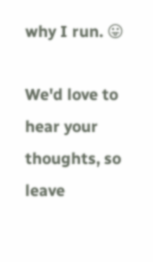why I run. 😛

We'd love to hear your thoughts, so leave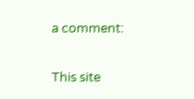a comment:

This site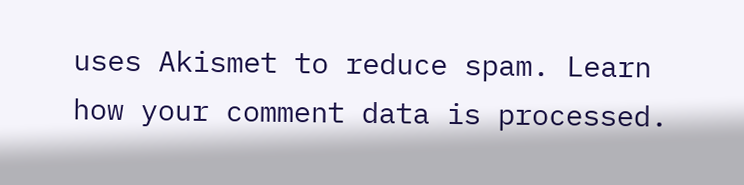uses Akismet to reduce spam. Learn how your comment data is processed.